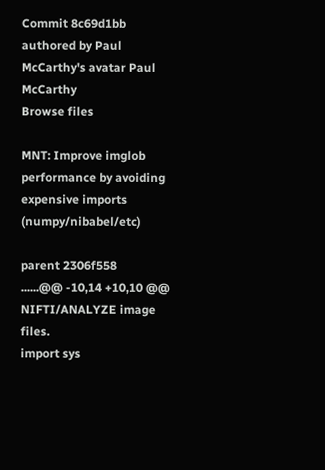Commit 8c69d1bb authored by Paul McCarthy's avatar Paul McCarthy
Browse files

MNT: Improve imglob performance by avoiding expensive imports (numpy/nibabel/etc)

parent 2306f558
......@@ -10,14 +10,10 @@ NIFTI/ANALYZE image files.
import sys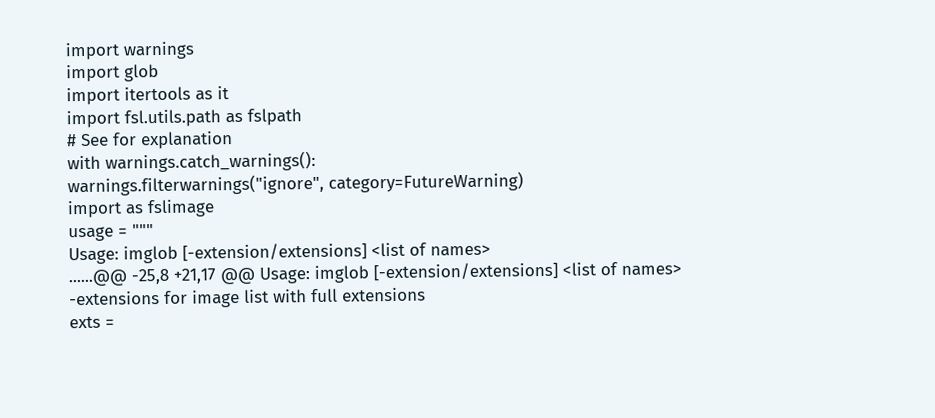import warnings
import glob
import itertools as it
import fsl.utils.path as fslpath
# See for explanation
with warnings.catch_warnings():
warnings.filterwarnings("ignore", category=FutureWarning)
import as fslimage
usage = """
Usage: imglob [-extension/extensions] <list of names>
......@@ -25,8 +21,17 @@ Usage: imglob [-extension/extensions] <list of names>
-extensions for image list with full extensions
exts =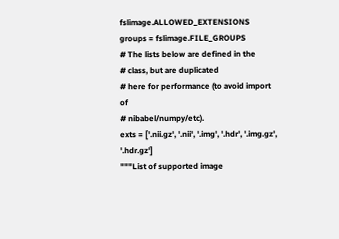fslimage.ALLOWED_EXTENSIONS
groups = fslimage.FILE_GROUPS
# The lists below are defined in the
# class, but are duplicated
# here for performance (to avoid import of
# nibabel/numpy/etc).
exts = ['.nii.gz', '.nii', '.img', '.hdr', '.img.gz', '.hdr.gz']
"""List of supported image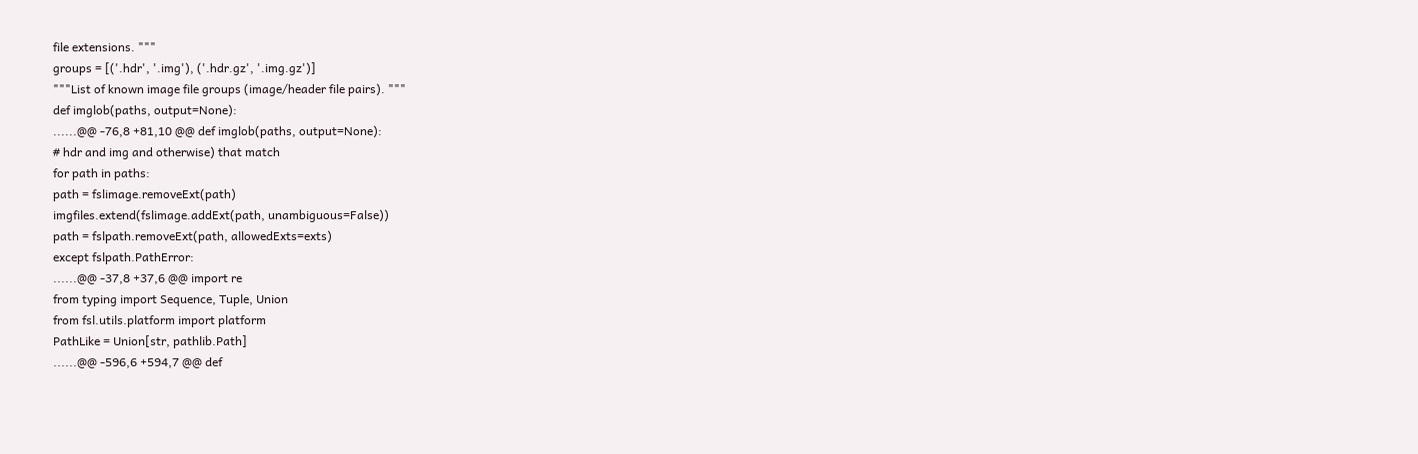file extensions. """
groups = [('.hdr', '.img'), ('.hdr.gz', '.img.gz')]
"""List of known image file groups (image/header file pairs). """
def imglob(paths, output=None):
......@@ -76,8 +81,10 @@ def imglob(paths, output=None):
# hdr and img and otherwise) that match
for path in paths:
path = fslimage.removeExt(path)
imgfiles.extend(fslimage.addExt(path, unambiguous=False))
path = fslpath.removeExt(path, allowedExts=exts)
except fslpath.PathError:
......@@ -37,8 +37,6 @@ import re
from typing import Sequence, Tuple, Union
from fsl.utils.platform import platform
PathLike = Union[str, pathlib.Path]
......@@ -596,6 +594,7 @@ def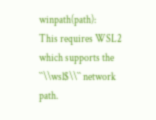winpath(path):
This requires WSL2 which supports the ``\\wsl$\\`` network path.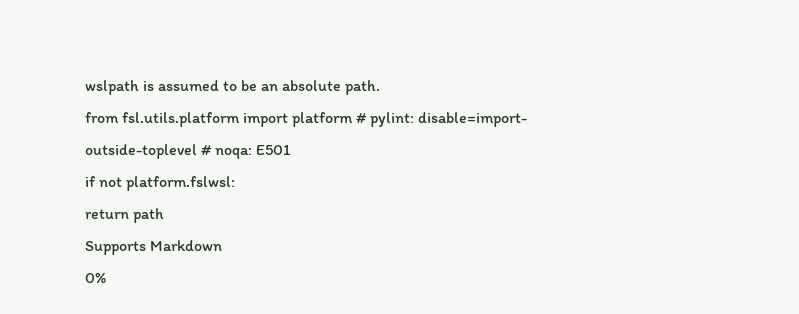wslpath is assumed to be an absolute path.
from fsl.utils.platform import platform # pylint: disable=import-outside-toplevel # noqa: E501
if not platform.fslwsl:
return path
Supports Markdown
0%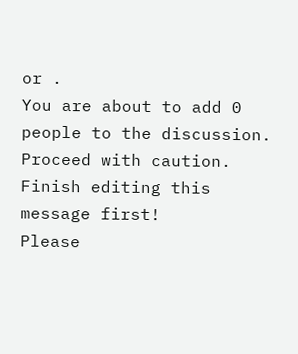or .
You are about to add 0 people to the discussion. Proceed with caution.
Finish editing this message first!
Please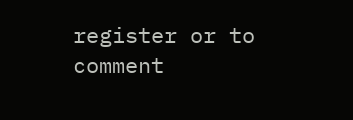register or to comment